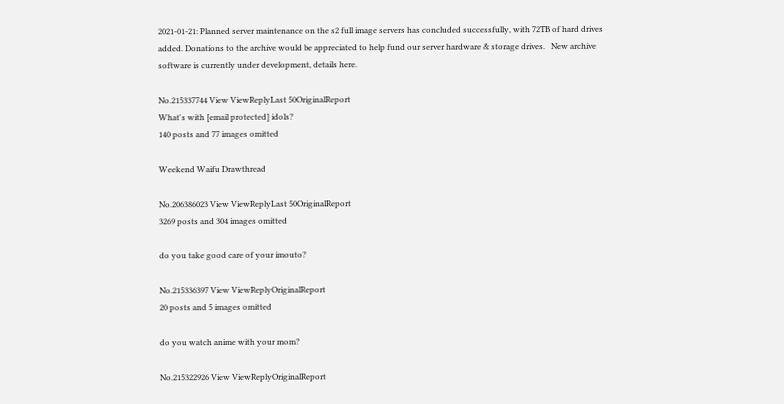2021-01-21: Planned server maintenance on the s2 full image servers has concluded successfully, with 72TB of hard drives added. Donations to the archive would be appreciated to help fund our server hardware & storage drives.   New archive software is currently under development, details here.

No.215337744 View ViewReplyLast 50OriginalReport
What's with [email protected] idols?
140 posts and 77 images omitted

Weekend Waifu Drawthread

No.206386023 View ViewReplyLast 50OriginalReport
3269 posts and 304 images omitted

do you take good care of your imouto?

No.215336397 View ViewReplyOriginalReport
20 posts and 5 images omitted

do you watch anime with your mom?

No.215322926 View ViewReplyOriginalReport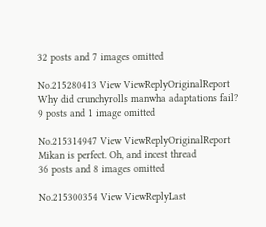32 posts and 7 images omitted

No.215280413 View ViewReplyOriginalReport
Why did crunchyrolls manwha adaptations fail?
9 posts and 1 image omitted

No.215314947 View ViewReplyOriginalReport
Mikan is perfect. Oh, and incest thread
36 posts and 8 images omitted

No.215300354 View ViewReplyLast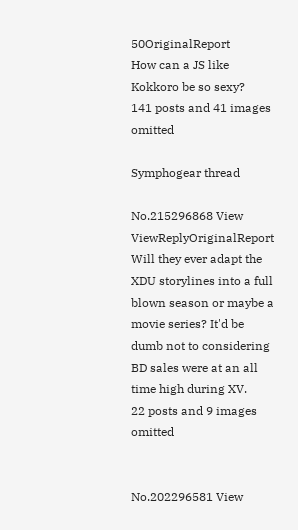50OriginalReport
How can a JS like Kokkoro be so sexy?
141 posts and 41 images omitted

Symphogear thread

No.215296868 View ViewReplyOriginalReport
Will they ever adapt the XDU storylines into a full blown season or maybe a movie series? It'd be dumb not to considering BD sales were at an all time high during XV.
22 posts and 9 images omitted


No.202296581 View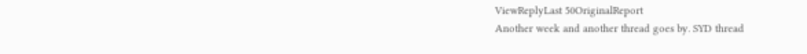ViewReplyLast 50OriginalReport
Another week and another thread goes by. SYD thread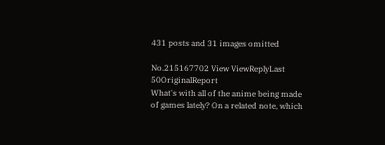431 posts and 31 images omitted

No.215167702 View ViewReplyLast 50OriginalReport
What's with all of the anime being made of games lately? On a related note, which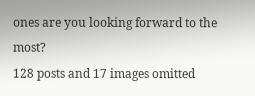ones are you looking forward to the most?
128 posts and 17 images omitted